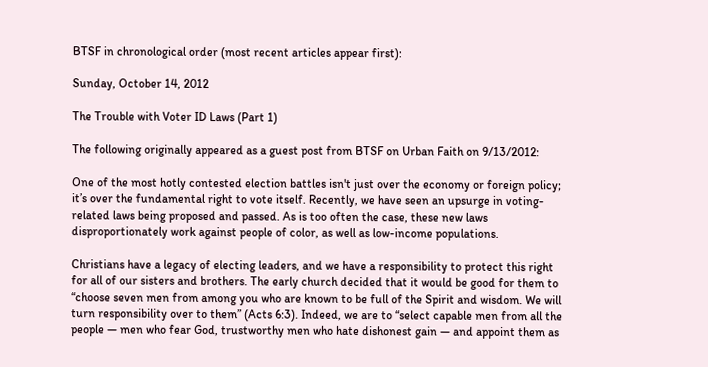BTSF in chronological order (most recent articles appear first):

Sunday, October 14, 2012

The Trouble with Voter ID Laws (Part 1)

The following originally appeared as a guest post from BTSF on Urban Faith on 9/13/2012:

One of the most hotly contested election battles isn't just over the economy or foreign policy; it’s over the fundamental right to vote itself. Recently, we have seen an upsurge in voting-related laws being proposed and passed. As is too often the case, these new laws disproportionately work against people of color, as well as low-income populations.

Christians have a legacy of electing leaders, and we have a responsibility to protect this right for all of our sisters and brothers. The early church decided that it would be good for them to “choose seven men from among you who are known to be full of the Spirit and wisdom. We will turn responsibility over to them” (Acts 6:3). Indeed, we are to “select capable men from all the people — men who fear God, trustworthy men who hate dishonest gain — and appoint them as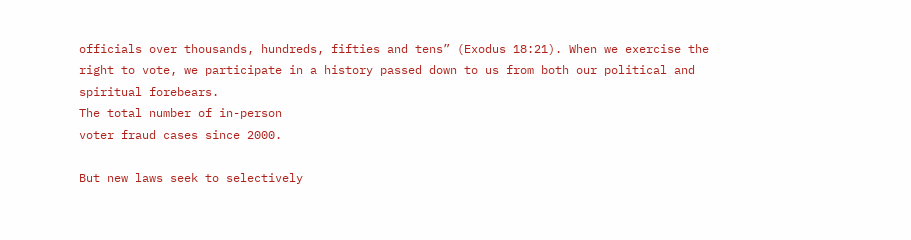officials over thousands, hundreds, fifties and tens” (Exodus 18:21). When we exercise the right to vote, we participate in a history passed down to us from both our political and spiritual forebears.
The total number of in-person
voter fraud cases since 2000.

But new laws seek to selectively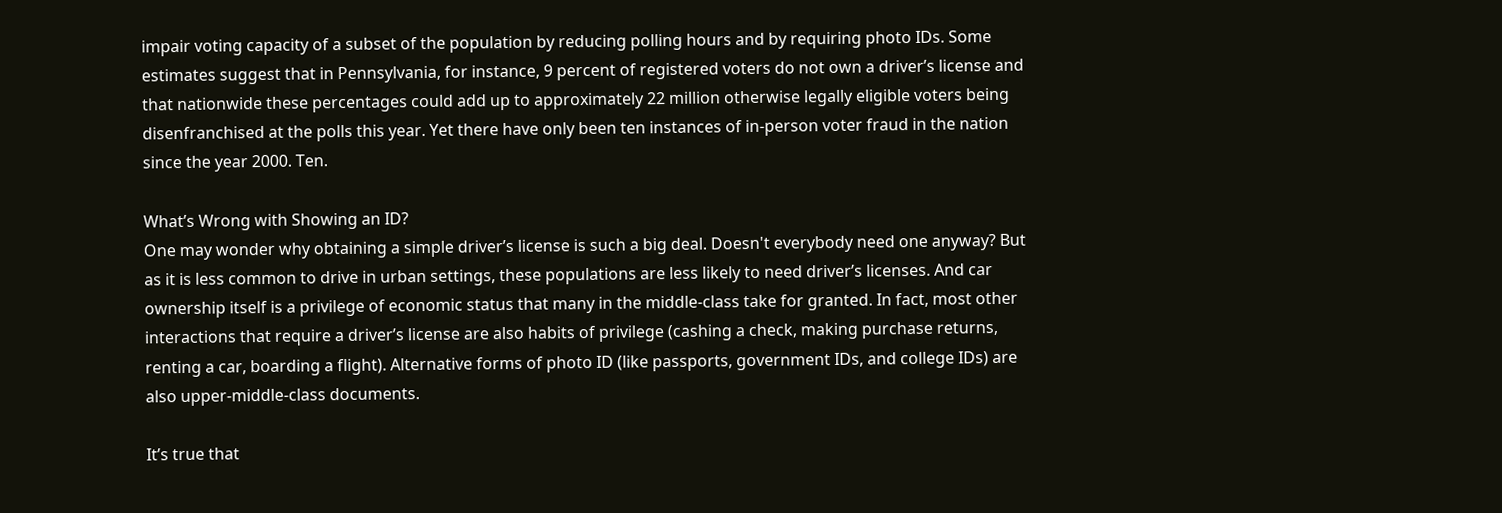impair voting capacity of a subset of the population by reducing polling hours and by requiring photo IDs. Some estimates suggest that in Pennsylvania, for instance, 9 percent of registered voters do not own a driver’s license and that nationwide these percentages could add up to approximately 22 million otherwise legally eligible voters being disenfranchised at the polls this year. Yet there have only been ten instances of in-person voter fraud in the nation since the year 2000. Ten.

What’s Wrong with Showing an ID?
One may wonder why obtaining a simple driver’s license is such a big deal. Doesn't everybody need one anyway? But as it is less common to drive in urban settings, these populations are less likely to need driver’s licenses. And car ownership itself is a privilege of economic status that many in the middle-class take for granted. In fact, most other interactions that require a driver’s license are also habits of privilege (cashing a check, making purchase returns, renting a car, boarding a flight). Alternative forms of photo ID (like passports, government IDs, and college IDs) are also upper-middle-class documents.

It’s true that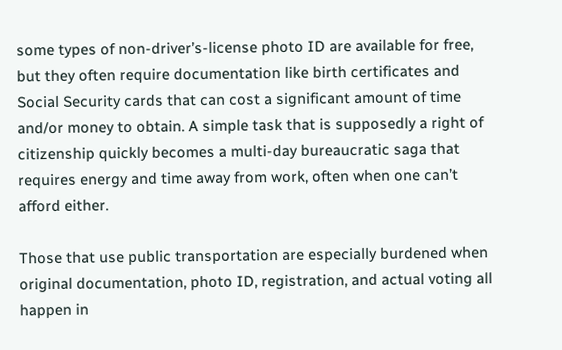some types of non-driver’s-license photo ID are available for free, but they often require documentation like birth certificates and Social Security cards that can cost a significant amount of time and/or money to obtain. A simple task that is supposedly a right of citizenship quickly becomes a multi-day bureaucratic saga that requires energy and time away from work, often when one can’t afford either.

Those that use public transportation are especially burdened when original documentation, photo ID, registration, and actual voting all happen in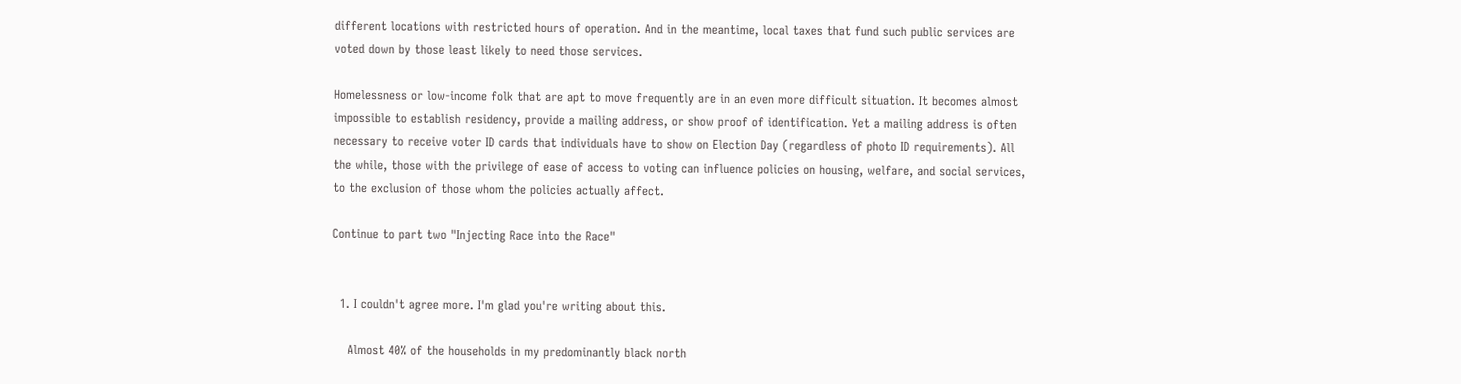different locations with restricted hours of operation. And in the meantime, local taxes that fund such public services are voted down by those least likely to need those services.

Homelessness or low-income folk that are apt to move frequently are in an even more difficult situation. It becomes almost impossible to establish residency, provide a mailing address, or show proof of identification. Yet a mailing address is often necessary to receive voter ID cards that individuals have to show on Election Day (regardless of photo ID requirements). All the while, those with the privilege of ease of access to voting can influence policies on housing, welfare, and social services, to the exclusion of those whom the policies actually affect.

Continue to part two "Injecting Race into the Race"


  1. I couldn't agree more. I'm glad you're writing about this.

    Almost 40% of the households in my predominantly black north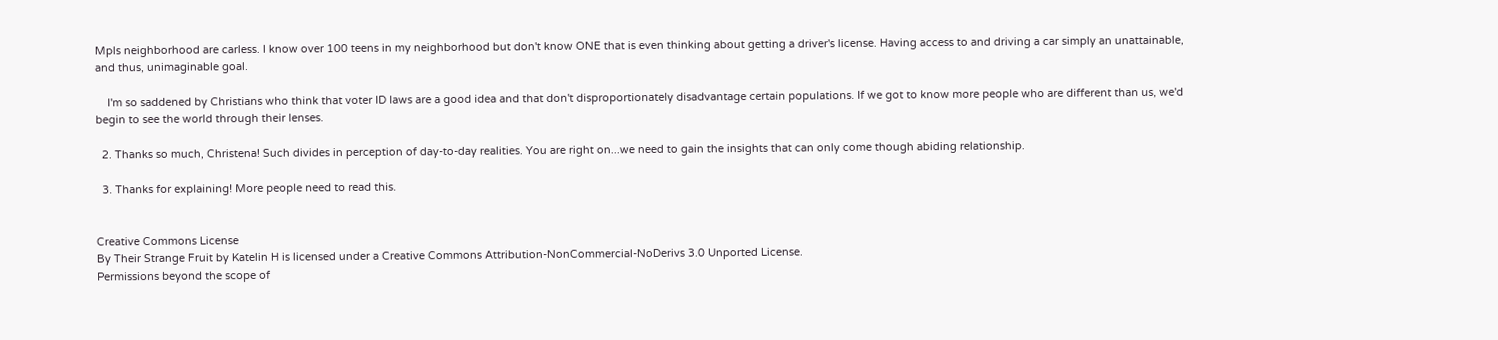Mpls neighborhood are carless. I know over 100 teens in my neighborhood but don't know ONE that is even thinking about getting a driver's license. Having access to and driving a car simply an unattainable, and thus, unimaginable goal.

    I'm so saddened by Christians who think that voter ID laws are a good idea and that don't disproportionately disadvantage certain populations. If we got to know more people who are different than us, we'd begin to see the world through their lenses.

  2. Thanks so much, Christena! Such divides in perception of day-to-day realities. You are right on...we need to gain the insights that can only come though abiding relationship.

  3. Thanks for explaining! More people need to read this.


Creative Commons License
By Their Strange Fruit by Katelin H is licensed under a Creative Commons Attribution-NonCommercial-NoDerivs 3.0 Unported License.
Permissions beyond the scope of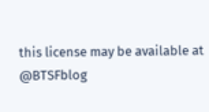this license may be available at @BTSFblog